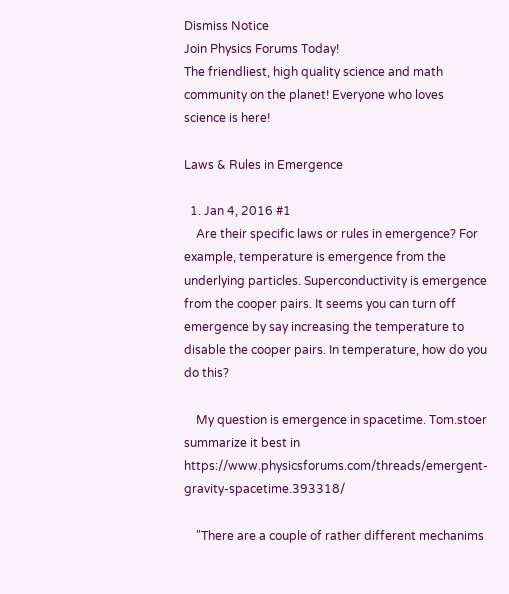Dismiss Notice
Join Physics Forums Today!
The friendliest, high quality science and math community on the planet! Everyone who loves science is here!

Laws & Rules in Emergence

  1. Jan 4, 2016 #1
    Are their specific laws or rules in emergence? For example, temperature is emergence from the underlying particles. Superconductivity is emergence from the cooper pairs. It seems you can turn off emergence by say increasing the temperature to disable the cooper pairs. In temperature, how do you do this?

    My question is emergence in spacetime. Tom.stoer summarize it best in https://www.physicsforums.com/threads/emergent-gravity-spacetime.393318/

    "There are a couple of rather different mechanims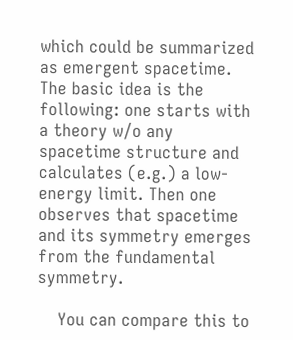which could be summarized as emergent spacetime. The basic idea is the following: one starts with a theory w/o any spacetime structure and calculates (e.g.) a low-energy limit. Then one observes that spacetime and its symmetry emerges from the fundamental symmetry.

    You can compare this to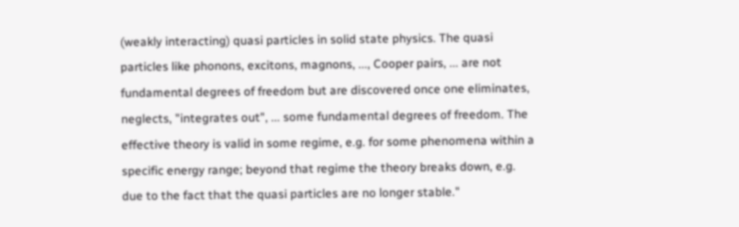(weakly interacting) quasi particles in solid state physics. The quasi particles like phonons, excitons, magnons, ..., Cooper pairs, ... are not fundamental degrees of freedom but are discovered once one eliminates, neglects, "integrates out", ... some fundamental degrees of freedom. The effective theory is valid in some regime, e.g. for some phenomena within a specific energy range; beyond that regime the theory breaks down, e.g. due to the fact that the quasi particles are no longer stable."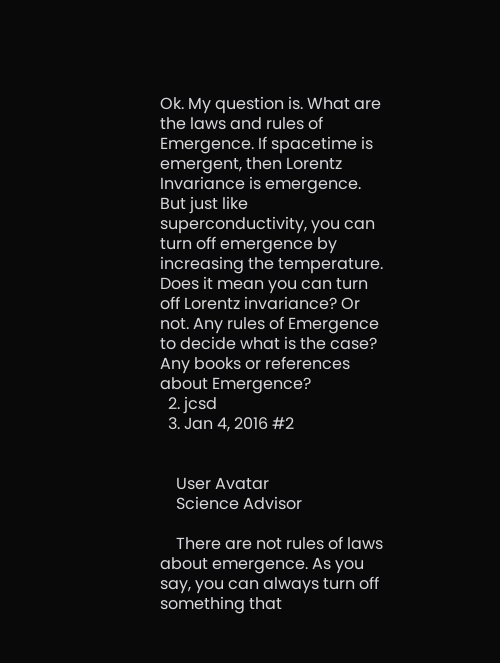Ok. My question is. What are the laws and rules of Emergence. If spacetime is emergent, then Lorentz Invariance is emergence. But just like superconductivity, you can turn off emergence by increasing the temperature. Does it mean you can turn off Lorentz invariance? Or not. Any rules of Emergence to decide what is the case? Any books or references about Emergence?
  2. jcsd
  3. Jan 4, 2016 #2


    User Avatar
    Science Advisor

    There are not rules of laws about emergence. As you say, you can always turn off something that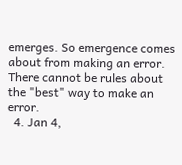emerges. So emergence comes about from making an error. There cannot be rules about the "best" way to make an error.
  4. Jan 4,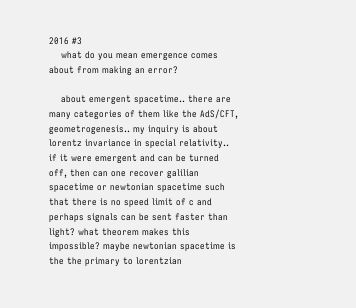2016 #3
    what do you mean emergence comes about from making an error?

    about emergent spacetime.. there are many categories of them like the AdS/CFT, geometrogenesis.. my inquiry is about lorentz invariance in special relativity.. if it were emergent and can be turned off, then can one recover galilian spacetime or newtonian spacetime such that there is no speed limit of c and perhaps signals can be sent faster than light? what theorem makes this impossible? maybe newtonian spacetime is the the primary to lorentzian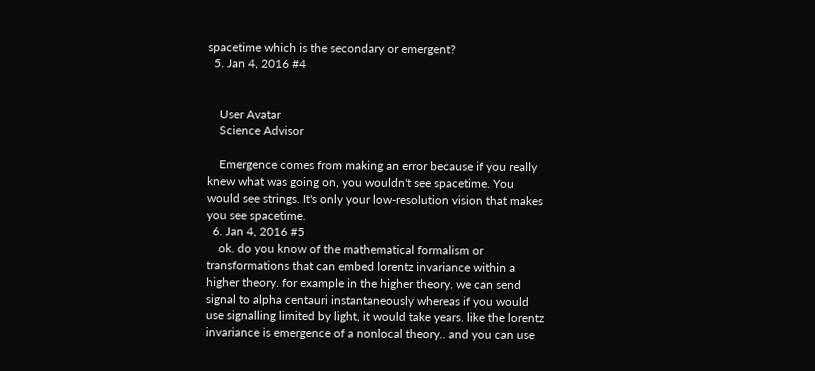spacetime which is the secondary or emergent?
  5. Jan 4, 2016 #4


    User Avatar
    Science Advisor

    Emergence comes from making an error because if you really knew what was going on, you wouldn't see spacetime. You would see strings. It's only your low-resolution vision that makes you see spacetime.
  6. Jan 4, 2016 #5
    ok. do you know of the mathematical formalism or transformations that can embed lorentz invariance within a higher theory. for example in the higher theory. we can send signal to alpha centauri instantaneously whereas if you would use signalling limited by light, it would take years. like the lorentz invariance is emergence of a nonlocal theory.. and you can use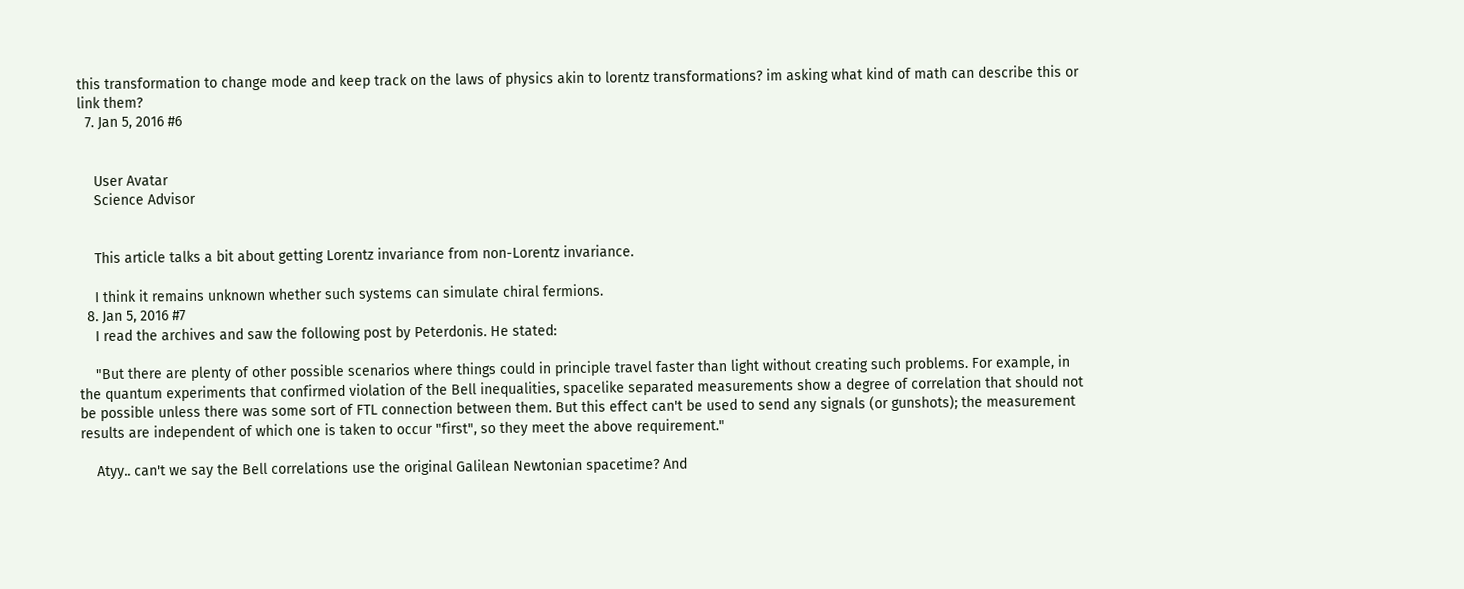this transformation to change mode and keep track on the laws of physics akin to lorentz transformations? im asking what kind of math can describe this or link them?
  7. Jan 5, 2016 #6


    User Avatar
    Science Advisor


    This article talks a bit about getting Lorentz invariance from non-Lorentz invariance.

    I think it remains unknown whether such systems can simulate chiral fermions.
  8. Jan 5, 2016 #7
    I read the archives and saw the following post by Peterdonis. He stated:

    "But there are plenty of other possible scenarios where things could in principle travel faster than light without creating such problems. For example, in the quantum experiments that confirmed violation of the Bell inequalities, spacelike separated measurements show a degree of correlation that should not be possible unless there was some sort of FTL connection between them. But this effect can't be used to send any signals (or gunshots); the measurement results are independent of which one is taken to occur "first", so they meet the above requirement."

    Atyy.. can't we say the Bell correlations use the original Galilean Newtonian spacetime? And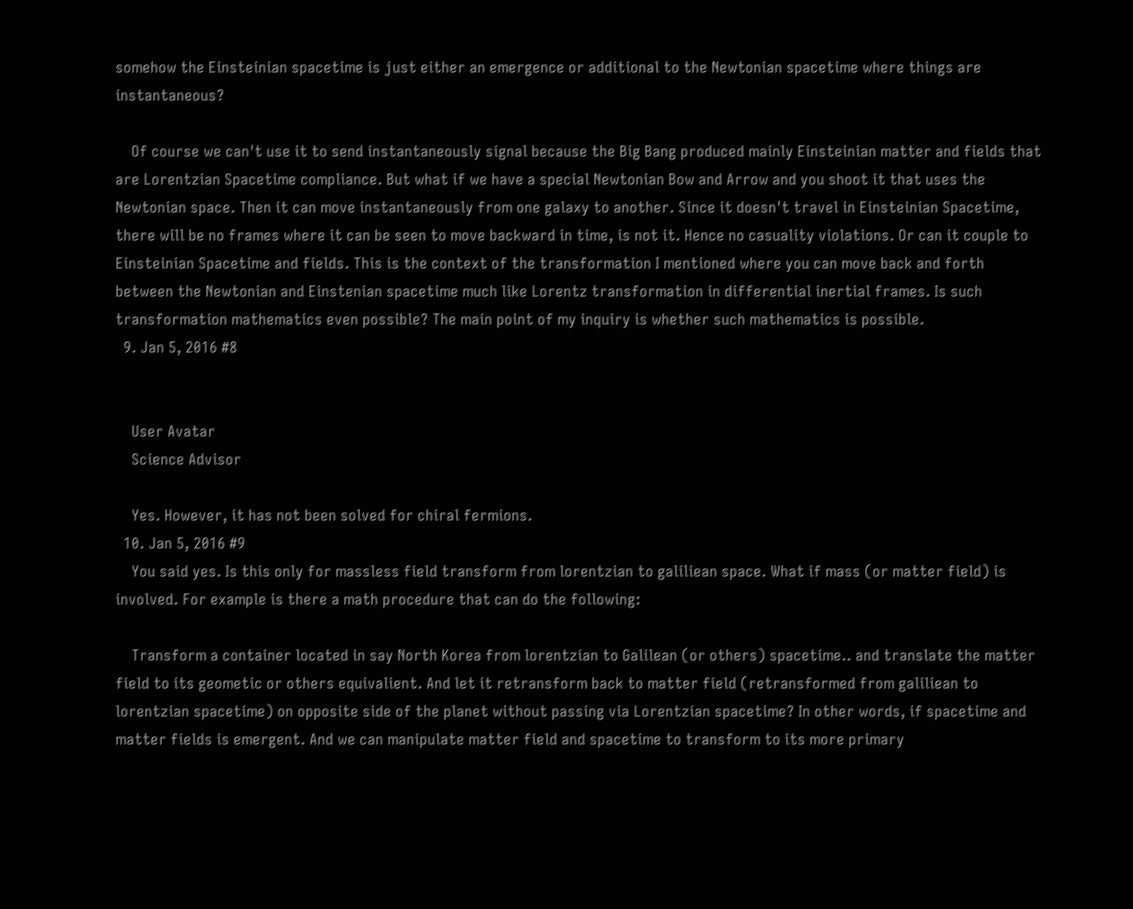somehow the Einsteinian spacetime is just either an emergence or additional to the Newtonian spacetime where things are instantaneous?

    Of course we can't use it to send instantaneously signal because the Big Bang produced mainly Einsteinian matter and fields that are Lorentzian Spacetime compliance. But what if we have a special Newtonian Bow and Arrow and you shoot it that uses the Newtonian space. Then it can move instantaneously from one galaxy to another. Since it doesn't travel in Einsteinian Spacetime, there will be no frames where it can be seen to move backward in time, is not it. Hence no casuality violations. Or can it couple to Einsteinian Spacetime and fields. This is the context of the transformation I mentioned where you can move back and forth between the Newtonian and Einstenian spacetime much like Lorentz transformation in differential inertial frames. Is such transformation mathematics even possible? The main point of my inquiry is whether such mathematics is possible.
  9. Jan 5, 2016 #8


    User Avatar
    Science Advisor

    Yes. However, it has not been solved for chiral fermions.
  10. Jan 5, 2016 #9
    You said yes. Is this only for massless field transform from lorentzian to galiliean space. What if mass (or matter field) is involved. For example is there a math procedure that can do the following:

    Transform a container located in say North Korea from lorentzian to Galilean (or others) spacetime.. and translate the matter field to its geometic or others equivalient. And let it retransform back to matter field (retransformed from galiliean to lorentzian spacetime) on opposite side of the planet without passing via Lorentzian spacetime? In other words, if spacetime and matter fields is emergent. And we can manipulate matter field and spacetime to transform to its more primary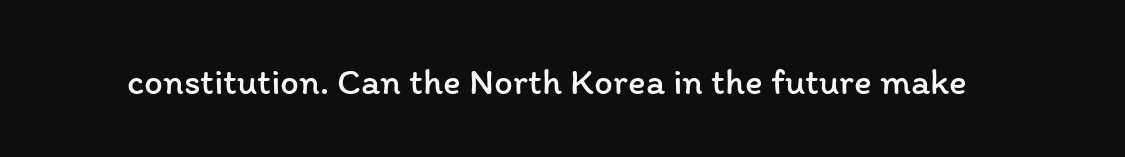constitution. Can the North Korea in the future make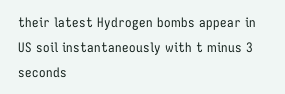their latest Hydrogen bombs appear in US soil instantaneously with t minus 3 seconds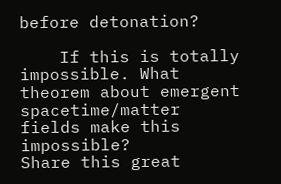before detonation?

    If this is totally impossible. What theorem about emergent spacetime/matter fields make this impossible?
Share this great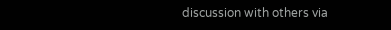discussion with others via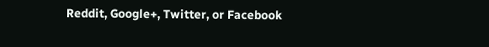Reddit, Google+, Twitter, or Facebook